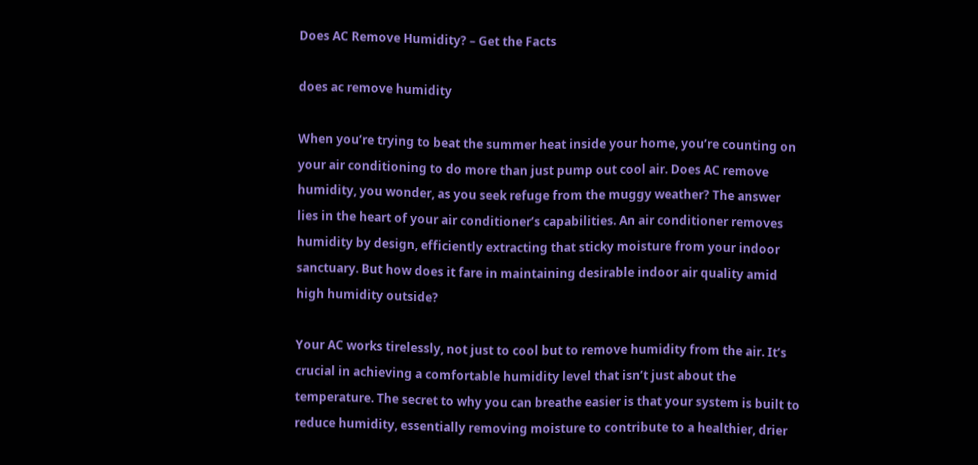Does AC Remove Humidity? – Get the Facts

does ac remove humidity

When you’re trying to beat the summer heat inside your home, you’re counting on your air conditioning to do more than just pump out cool air. Does AC remove humidity, you wonder, as you seek refuge from the muggy weather? The answer lies in the heart of your air conditioner’s capabilities. An air conditioner removes humidity by design, efficiently extracting that sticky moisture from your indoor sanctuary. But how does it fare in maintaining desirable indoor air quality amid high humidity outside?

Your AC works tirelessly, not just to cool but to remove humidity from the air. It’s crucial in achieving a comfortable humidity level that isn’t just about the temperature. The secret to why you can breathe easier is that your system is built to reduce humidity, essentially removing moisture to contribute to a healthier, drier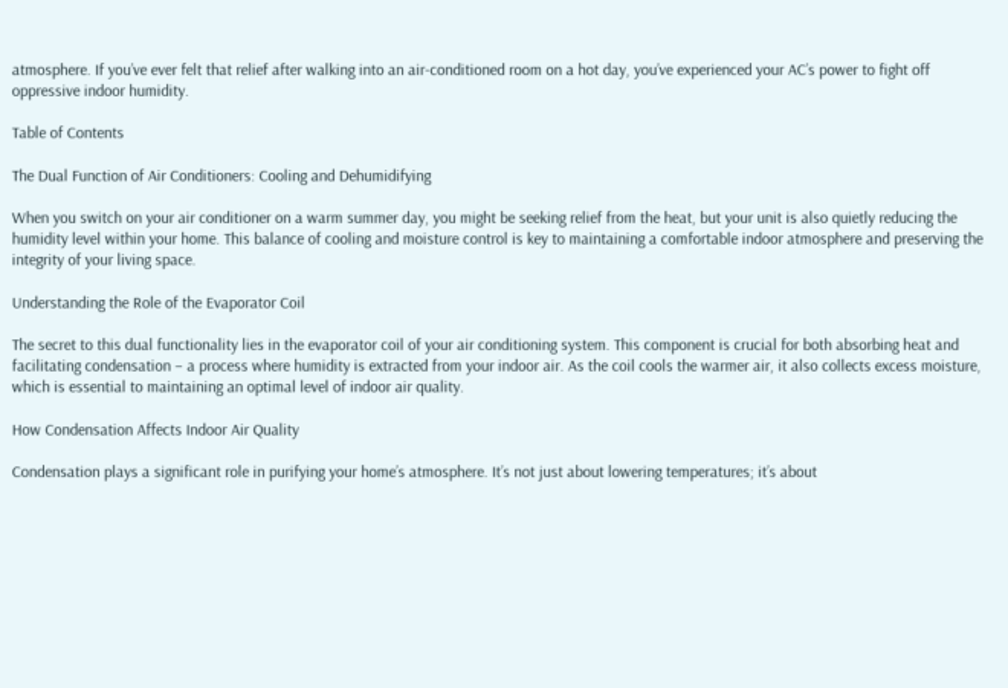atmosphere. If you’ve ever felt that relief after walking into an air-conditioned room on a hot day, you’ve experienced your AC’s power to fight off oppressive indoor humidity.

Table of Contents

The Dual Function of Air Conditioners: Cooling and Dehumidifying

When you switch on your air conditioner on a warm summer day, you might be seeking relief from the heat, but your unit is also quietly reducing the humidity level within your home. This balance of cooling and moisture control is key to maintaining a comfortable indoor atmosphere and preserving the integrity of your living space.

Understanding the Role of the Evaporator Coil

The secret to this dual functionality lies in the evaporator coil of your air conditioning system. This component is crucial for both absorbing heat and facilitating condensation – a process where humidity is extracted from your indoor air. As the coil cools the warmer air, it also collects excess moisture, which is essential to maintaining an optimal level of indoor air quality.

How Condensation Affects Indoor Air Quality

Condensation plays a significant role in purifying your home’s atmosphere. It’s not just about lowering temperatures; it’s about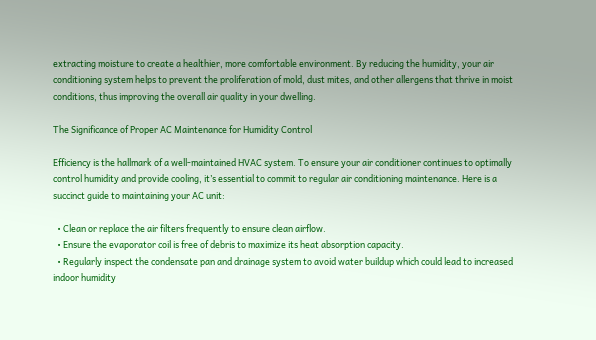extracting moisture to create a healthier, more comfortable environment. By reducing the humidity, your air conditioning system helps to prevent the proliferation of mold, dust mites, and other allergens that thrive in moist conditions, thus improving the overall air quality in your dwelling.

The Significance of Proper AC Maintenance for Humidity Control

Efficiency is the hallmark of a well-maintained HVAC system. To ensure your air conditioner continues to optimally control humidity and provide cooling, it’s essential to commit to regular air conditioning maintenance. Here is a succinct guide to maintaining your AC unit:

  • Clean or replace the air filters frequently to ensure clean airflow.
  • Ensure the evaporator coil is free of debris to maximize its heat absorption capacity.
  • Regularly inspect the condensate pan and drainage system to avoid water buildup which could lead to increased indoor humidity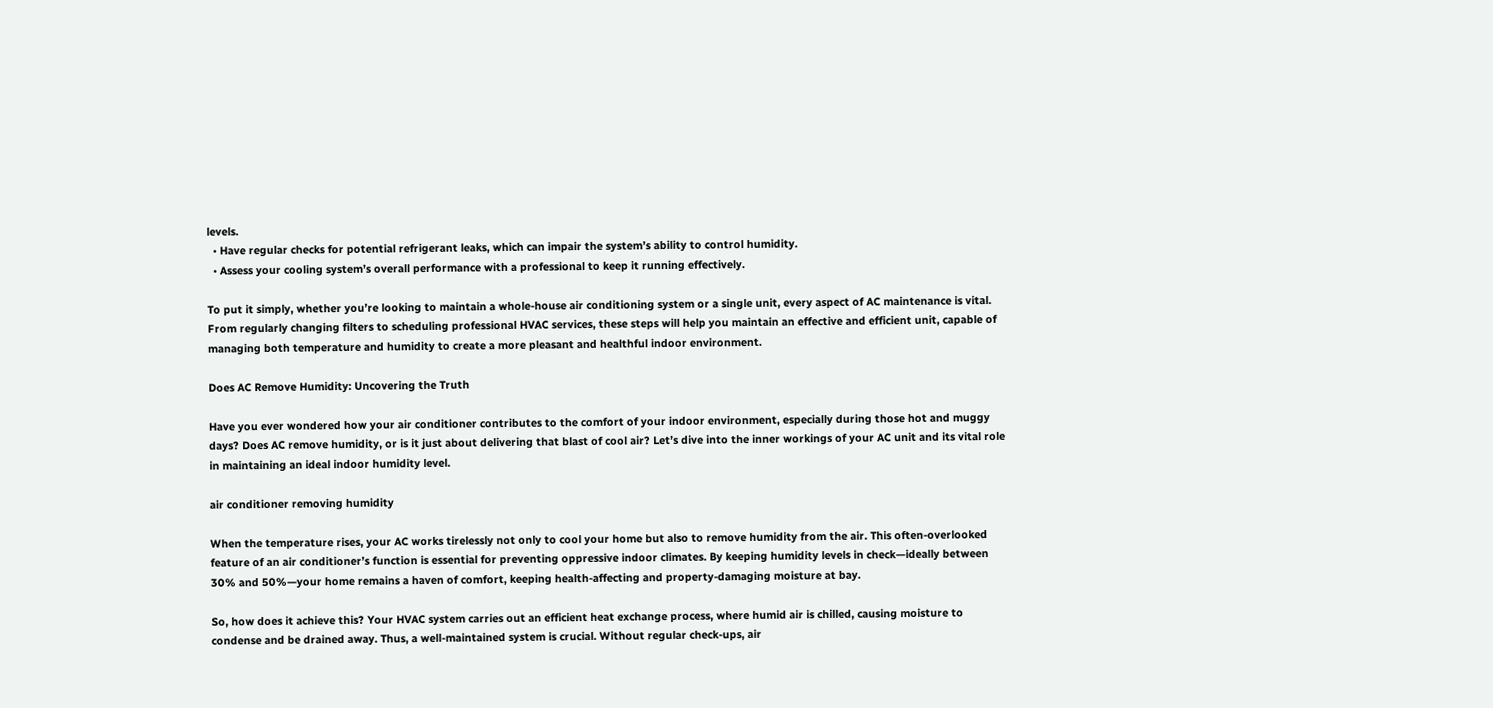levels.
  • Have regular checks for potential refrigerant leaks, which can impair the system’s ability to control humidity.
  • Assess your cooling system’s overall performance with a professional to keep it running effectively.

To put it simply, whether you’re looking to maintain a whole-house air conditioning system or a single unit, every aspect of AC maintenance is vital. From regularly changing filters to scheduling professional HVAC services, these steps will help you maintain an effective and efficient unit, capable of managing both temperature and humidity to create a more pleasant and healthful indoor environment.

Does AC Remove Humidity: Uncovering the Truth

Have you ever wondered how your air conditioner contributes to the comfort of your indoor environment, especially during those hot and muggy days? Does AC remove humidity, or is it just about delivering that blast of cool air? Let’s dive into the inner workings of your AC unit and its vital role in maintaining an ideal indoor humidity level.

air conditioner removing humidity

When the temperature rises, your AC works tirelessly not only to cool your home but also to remove humidity from the air. This often-overlooked feature of an air conditioner’s function is essential for preventing oppressive indoor climates. By keeping humidity levels in check—ideally between 30% and 50%—your home remains a haven of comfort, keeping health-affecting and property-damaging moisture at bay.

So, how does it achieve this? Your HVAC system carries out an efficient heat exchange process, where humid air is chilled, causing moisture to condense and be drained away. Thus, a well-maintained system is crucial. Without regular check-ups, air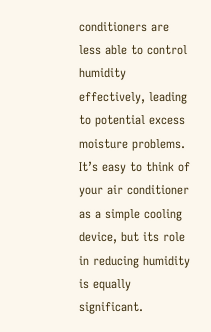conditioners are less able to control humidity effectively, leading to potential excess moisture problems. It’s easy to think of your air conditioner as a simple cooling device, but its role in reducing humidity is equally significant.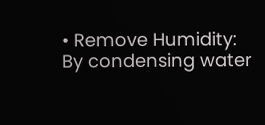• Remove Humidity: By condensing water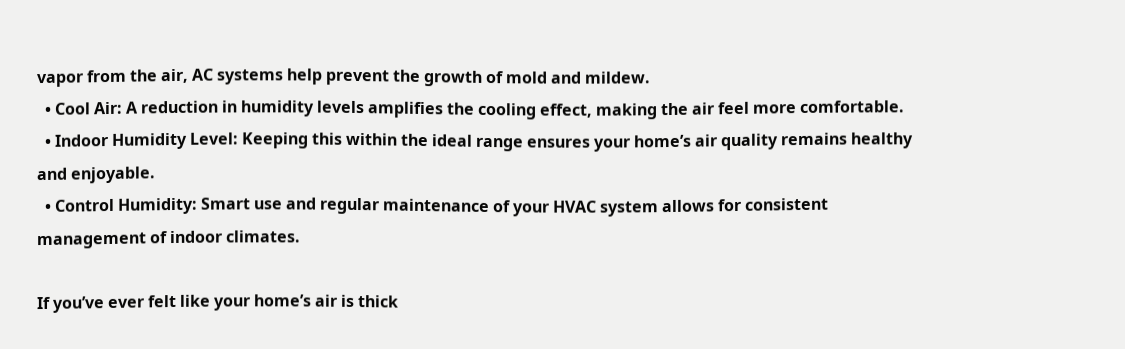vapor from the air, AC systems help prevent the growth of mold and mildew.
  • Cool Air: A reduction in humidity levels amplifies the cooling effect, making the air feel more comfortable.
  • Indoor Humidity Level: Keeping this within the ideal range ensures your home’s air quality remains healthy and enjoyable.
  • Control Humidity: Smart use and regular maintenance of your HVAC system allows for consistent management of indoor climates.

If you’ve ever felt like your home’s air is thick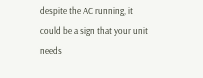despite the AC running, it could be a sign that your unit needs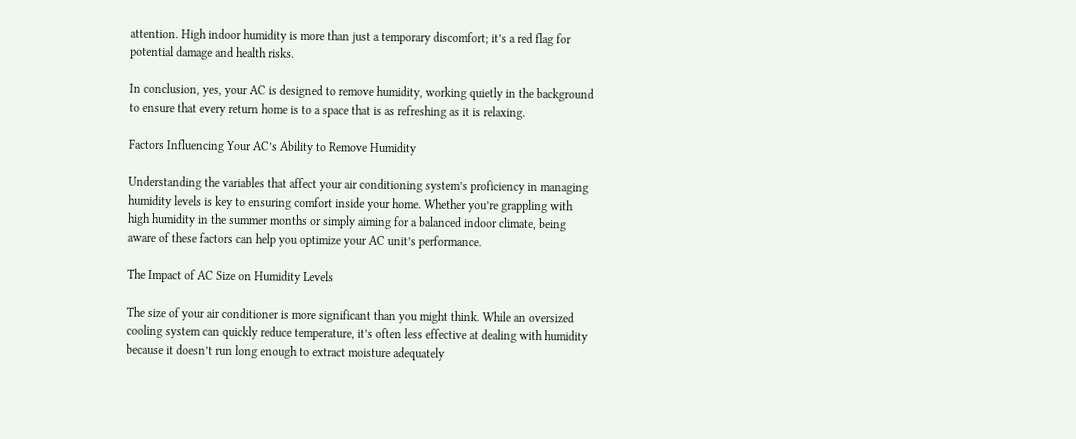attention. High indoor humidity is more than just a temporary discomfort; it’s a red flag for potential damage and health risks.

In conclusion, yes, your AC is designed to remove humidity, working quietly in the background to ensure that every return home is to a space that is as refreshing as it is relaxing.

Factors Influencing Your AC’s Ability to Remove Humidity

Understanding the variables that affect your air conditioning system’s proficiency in managing humidity levels is key to ensuring comfort inside your home. Whether you’re grappling with high humidity in the summer months or simply aiming for a balanced indoor climate, being aware of these factors can help you optimize your AC unit’s performance.

The Impact of AC Size on Humidity Levels

The size of your air conditioner is more significant than you might think. While an oversized cooling system can quickly reduce temperature, it’s often less effective at dealing with humidity because it doesn’t run long enough to extract moisture adequately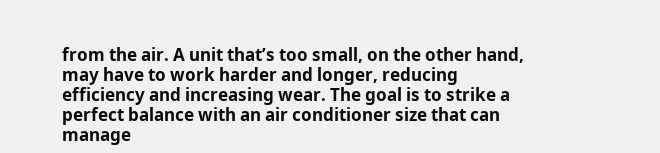from the air. A unit that’s too small, on the other hand, may have to work harder and longer, reducing efficiency and increasing wear. The goal is to strike a perfect balance with an air conditioner size that can manage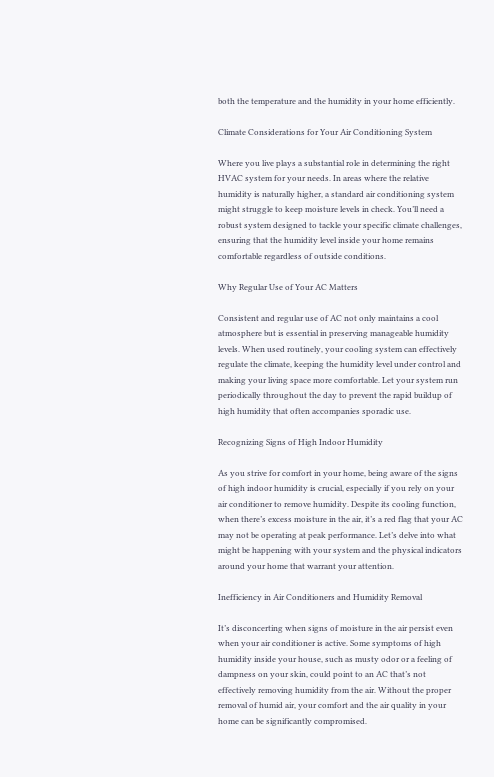both the temperature and the humidity in your home efficiently.

Climate Considerations for Your Air Conditioning System

Where you live plays a substantial role in determining the right HVAC system for your needs. In areas where the relative humidity is naturally higher, a standard air conditioning system might struggle to keep moisture levels in check. You’ll need a robust system designed to tackle your specific climate challenges, ensuring that the humidity level inside your home remains comfortable regardless of outside conditions.

Why Regular Use of Your AC Matters

Consistent and regular use of AC not only maintains a cool atmosphere but is essential in preserving manageable humidity levels. When used routinely, your cooling system can effectively regulate the climate, keeping the humidity level under control and making your living space more comfortable. Let your system run periodically throughout the day to prevent the rapid buildup of high humidity that often accompanies sporadic use.

Recognizing Signs of High Indoor Humidity

As you strive for comfort in your home, being aware of the signs of high indoor humidity is crucial, especially if you rely on your air conditioner to remove humidity. Despite its cooling function, when there’s excess moisture in the air, it’s a red flag that your AC may not be operating at peak performance. Let’s delve into what might be happening with your system and the physical indicators around your home that warrant your attention.

Inefficiency in Air Conditioners and Humidity Removal

It’s disconcerting when signs of moisture in the air persist even when your air conditioner is active. Some symptoms of high humidity inside your house, such as musty odor or a feeling of dampness on your skin, could point to an AC that’s not effectively removing humidity from the air. Without the proper removal of humid air, your comfort and the air quality in your home can be significantly compromised.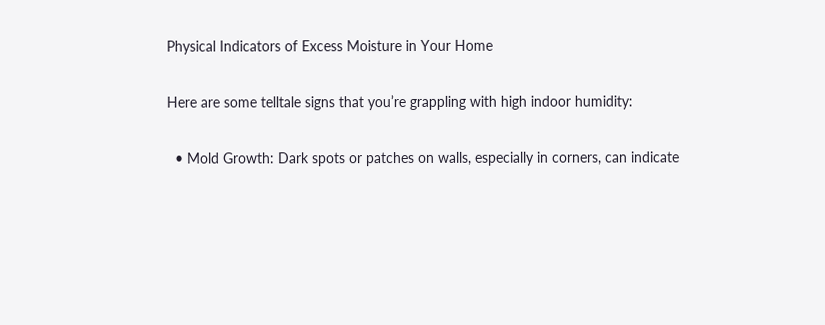Physical Indicators of Excess Moisture in Your Home

Here are some telltale signs that you’re grappling with high indoor humidity:

  • Mold Growth: Dark spots or patches on walls, especially in corners, can indicate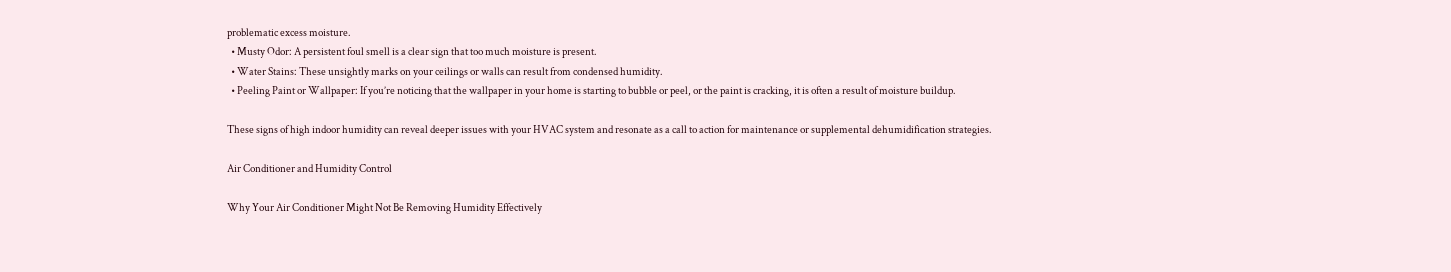problematic excess moisture.
  • Musty Odor: A persistent foul smell is a clear sign that too much moisture is present.
  • Water Stains: These unsightly marks on your ceilings or walls can result from condensed humidity.
  • Peeling Paint or Wallpaper: If you’re noticing that the wallpaper in your home is starting to bubble or peel, or the paint is cracking, it is often a result of moisture buildup.

These signs of high indoor humidity can reveal deeper issues with your HVAC system and resonate as a call to action for maintenance or supplemental dehumidification strategies.

Air Conditioner and Humidity Control

Why Your Air Conditioner Might Not Be Removing Humidity Effectively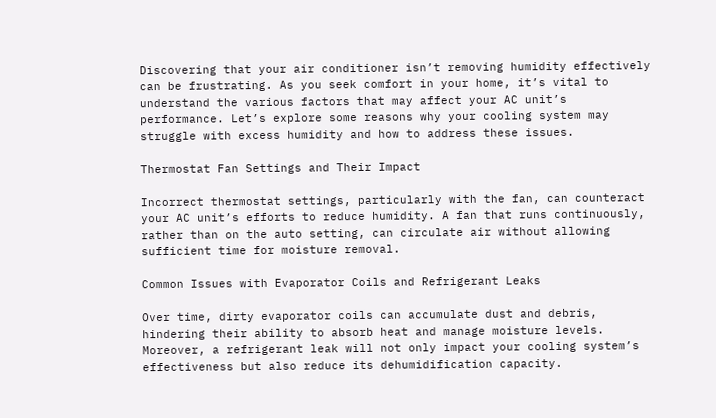Discovering that your air conditioner isn’t removing humidity effectively can be frustrating. As you seek comfort in your home, it’s vital to understand the various factors that may affect your AC unit’s performance. Let’s explore some reasons why your cooling system may struggle with excess humidity and how to address these issues.

Thermostat Fan Settings and Their Impact

Incorrect thermostat settings, particularly with the fan, can counteract your AC unit’s efforts to reduce humidity. A fan that runs continuously, rather than on the auto setting, can circulate air without allowing sufficient time for moisture removal.

Common Issues with Evaporator Coils and Refrigerant Leaks

Over time, dirty evaporator coils can accumulate dust and debris, hindering their ability to absorb heat and manage moisture levels. Moreover, a refrigerant leak will not only impact your cooling system’s effectiveness but also reduce its dehumidification capacity.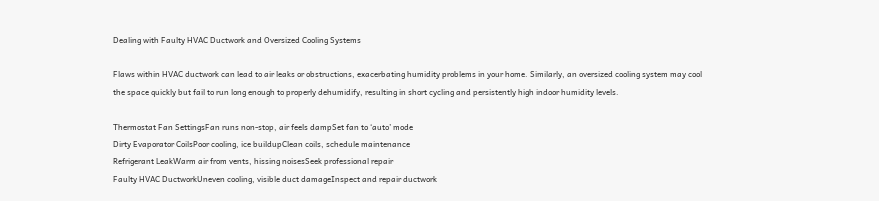Dealing with Faulty HVAC Ductwork and Oversized Cooling Systems

Flaws within HVAC ductwork can lead to air leaks or obstructions, exacerbating humidity problems in your home. Similarly, an oversized cooling system may cool the space quickly but fail to run long enough to properly dehumidify, resulting in short cycling and persistently high indoor humidity levels.

Thermostat Fan SettingsFan runs non-stop, air feels dampSet fan to ‘auto’ mode
Dirty Evaporator CoilsPoor cooling, ice buildupClean coils, schedule maintenance
Refrigerant LeakWarm air from vents, hissing noisesSeek professional repair
Faulty HVAC DuctworkUneven cooling, visible duct damageInspect and repair ductwork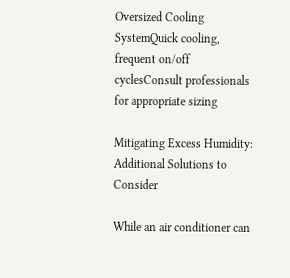Oversized Cooling SystemQuick cooling, frequent on/off cyclesConsult professionals for appropriate sizing

Mitigating Excess Humidity: Additional Solutions to Consider

While an air conditioner can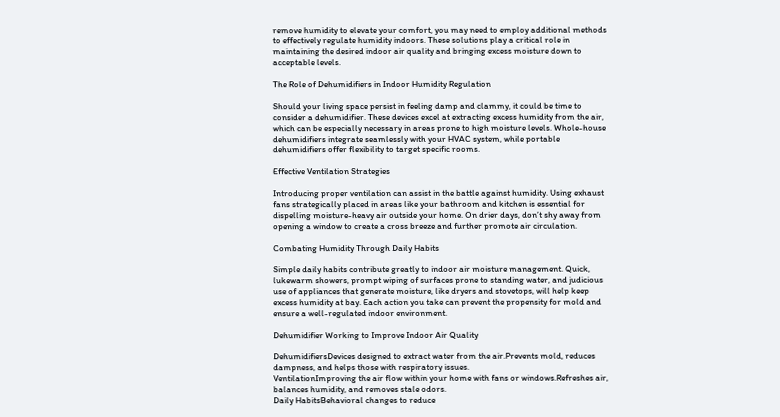remove humidity to elevate your comfort, you may need to employ additional methods to effectively regulate humidity indoors. These solutions play a critical role in maintaining the desired indoor air quality and bringing excess moisture down to acceptable levels.

The Role of Dehumidifiers in Indoor Humidity Regulation

Should your living space persist in feeling damp and clammy, it could be time to consider a dehumidifier. These devices excel at extracting excess humidity from the air, which can be especially necessary in areas prone to high moisture levels. Whole-house dehumidifiers integrate seamlessly with your HVAC system, while portable dehumidifiers offer flexibility to target specific rooms.

Effective Ventilation Strategies

Introducing proper ventilation can assist in the battle against humidity. Using exhaust fans strategically placed in areas like your bathroom and kitchen is essential for dispelling moisture-heavy air outside your home. On drier days, don’t shy away from opening a window to create a cross breeze and further promote air circulation.

Combating Humidity Through Daily Habits

Simple daily habits contribute greatly to indoor air moisture management. Quick, lukewarm showers, prompt wiping of surfaces prone to standing water, and judicious use of appliances that generate moisture, like dryers and stovetops, will help keep excess humidity at bay. Each action you take can prevent the propensity for mold and ensure a well-regulated indoor environment.

Dehumidifier Working to Improve Indoor Air Quality

DehumidifiersDevices designed to extract water from the air.Prevents mold, reduces dampness, and helps those with respiratory issues.
VentilationImproving the air flow within your home with fans or windows.Refreshes air, balances humidity, and removes stale odors.
Daily HabitsBehavioral changes to reduce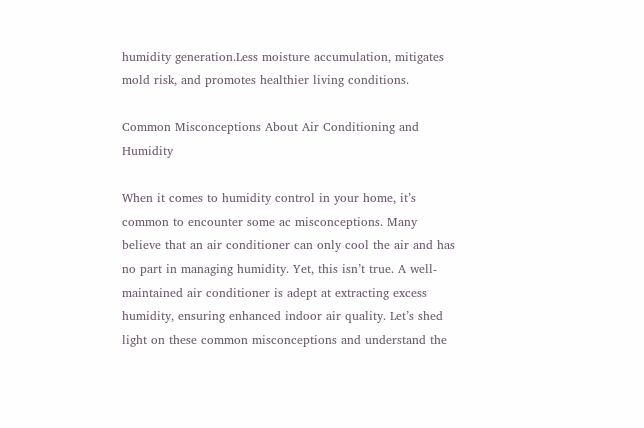humidity generation.Less moisture accumulation, mitigates mold risk, and promotes healthier living conditions.

Common Misconceptions About Air Conditioning and Humidity

When it comes to humidity control in your home, it’s common to encounter some ac misconceptions. Many believe that an air conditioner can only cool the air and has no part in managing humidity. Yet, this isn’t true. A well-maintained air conditioner is adept at extracting excess humidity, ensuring enhanced indoor air quality. Let’s shed light on these common misconceptions and understand the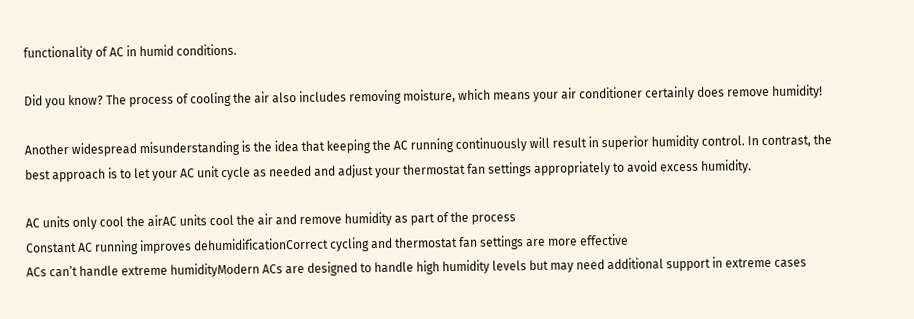functionality of AC in humid conditions.

Did you know? The process of cooling the air also includes removing moisture, which means your air conditioner certainly does remove humidity!

Another widespread misunderstanding is the idea that keeping the AC running continuously will result in superior humidity control. In contrast, the best approach is to let your AC unit cycle as needed and adjust your thermostat fan settings appropriately to avoid excess humidity.

AC units only cool the airAC units cool the air and remove humidity as part of the process
Constant AC running improves dehumidificationCorrect cycling and thermostat fan settings are more effective
ACs can’t handle extreme humidityModern ACs are designed to handle high humidity levels but may need additional support in extreme cases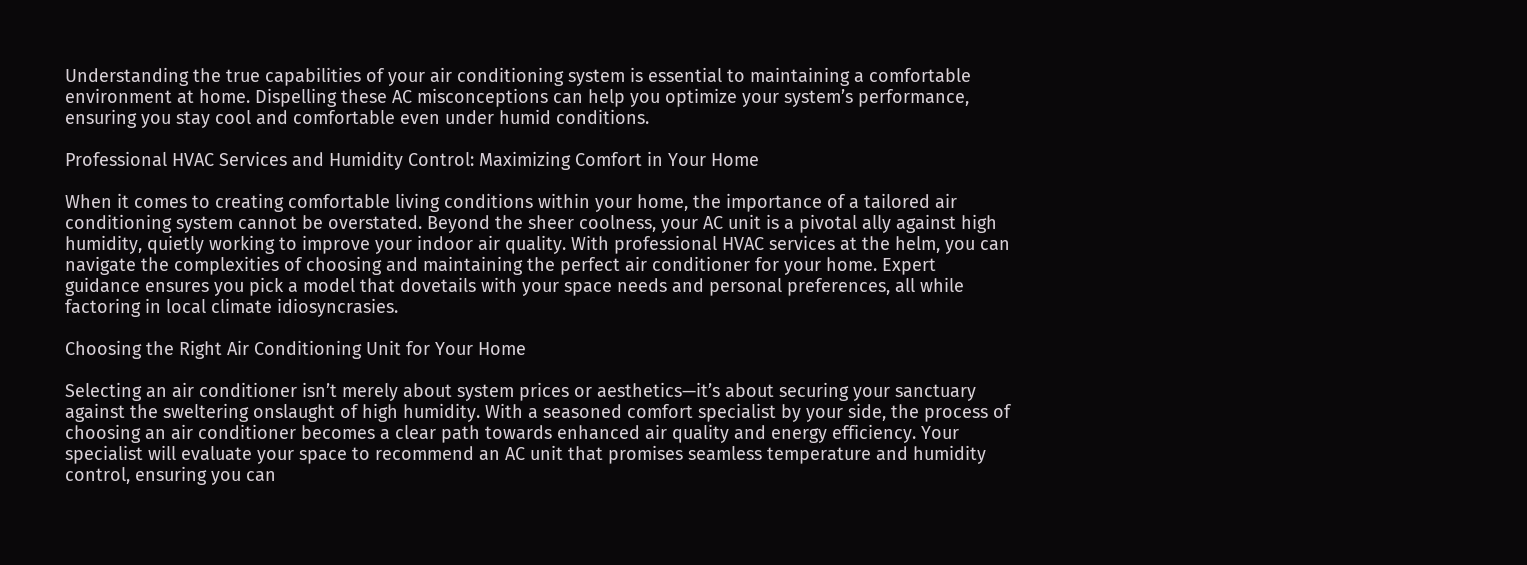Understanding the true capabilities of your air conditioning system is essential to maintaining a comfortable environment at home. Dispelling these AC misconceptions can help you optimize your system’s performance, ensuring you stay cool and comfortable even under humid conditions.

Professional HVAC Services and Humidity Control: Maximizing Comfort in Your Home

When it comes to creating comfortable living conditions within your home, the importance of a tailored air conditioning system cannot be overstated. Beyond the sheer coolness, your AC unit is a pivotal ally against high humidity, quietly working to improve your indoor air quality. With professional HVAC services at the helm, you can navigate the complexities of choosing and maintaining the perfect air conditioner for your home. Expert guidance ensures you pick a model that dovetails with your space needs and personal preferences, all while factoring in local climate idiosyncrasies.

Choosing the Right Air Conditioning Unit for Your Home

Selecting an air conditioner isn’t merely about system prices or aesthetics—it’s about securing your sanctuary against the sweltering onslaught of high humidity. With a seasoned comfort specialist by your side, the process of choosing an air conditioner becomes a clear path towards enhanced air quality and energy efficiency. Your specialist will evaluate your space to recommend an AC unit that promises seamless temperature and humidity control, ensuring you can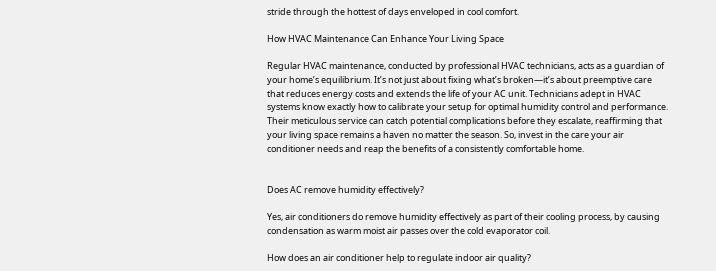stride through the hottest of days enveloped in cool comfort.

How HVAC Maintenance Can Enhance Your Living Space

Regular HVAC maintenance, conducted by professional HVAC technicians, acts as a guardian of your home’s equilibrium. It’s not just about fixing what’s broken—it’s about preemptive care that reduces energy costs and extends the life of your AC unit. Technicians adept in HVAC systems know exactly how to calibrate your setup for optimal humidity control and performance. Their meticulous service can catch potential complications before they escalate, reaffirming that your living space remains a haven no matter the season. So, invest in the care your air conditioner needs and reap the benefits of a consistently comfortable home.


Does AC remove humidity effectively?

Yes, air conditioners do remove humidity effectively as part of their cooling process, by causing condensation as warm moist air passes over the cold evaporator coil.

How does an air conditioner help to regulate indoor air quality?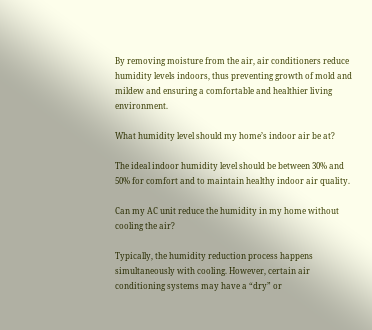By removing moisture from the air, air conditioners reduce humidity levels indoors, thus preventing growth of mold and mildew and ensuring a comfortable and healthier living environment.

What humidity level should my home’s indoor air be at?

The ideal indoor humidity level should be between 30% and 50% for comfort and to maintain healthy indoor air quality.

Can my AC unit reduce the humidity in my home without cooling the air?

Typically, the humidity reduction process happens simultaneously with cooling. However, certain air conditioning systems may have a “dry” or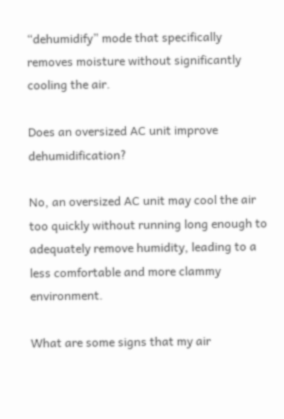“dehumidify” mode that specifically removes moisture without significantly cooling the air.

Does an oversized AC unit improve dehumidification?

No, an oversized AC unit may cool the air too quickly without running long enough to adequately remove humidity, leading to a less comfortable and more clammy environment.

What are some signs that my air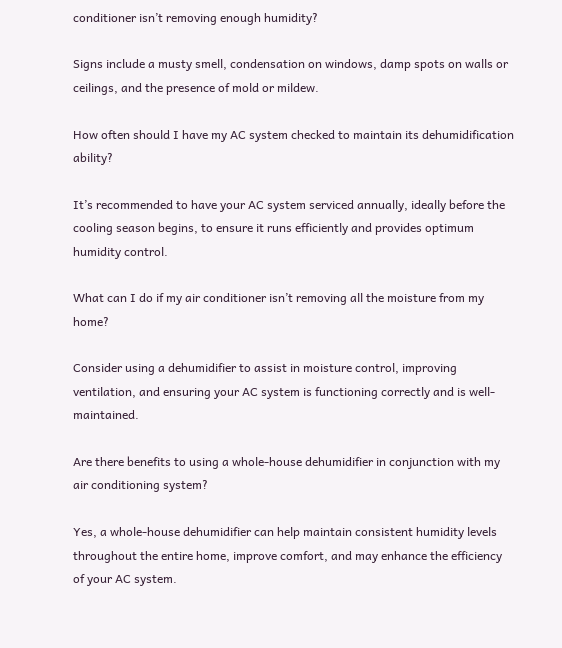conditioner isn’t removing enough humidity?

Signs include a musty smell, condensation on windows, damp spots on walls or ceilings, and the presence of mold or mildew.

How often should I have my AC system checked to maintain its dehumidification ability?

It’s recommended to have your AC system serviced annually, ideally before the cooling season begins, to ensure it runs efficiently and provides optimum humidity control.

What can I do if my air conditioner isn’t removing all the moisture from my home?

Consider using a dehumidifier to assist in moisture control, improving ventilation, and ensuring your AC system is functioning correctly and is well-maintained.

Are there benefits to using a whole-house dehumidifier in conjunction with my air conditioning system?

Yes, a whole-house dehumidifier can help maintain consistent humidity levels throughout the entire home, improve comfort, and may enhance the efficiency of your AC system.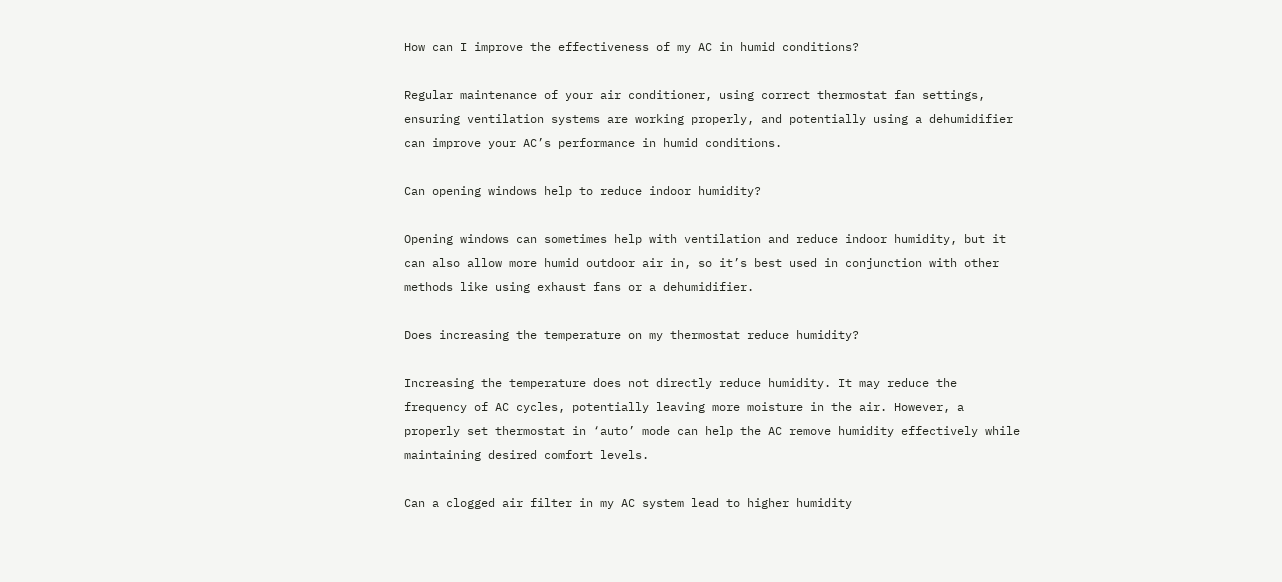How can I improve the effectiveness of my AC in humid conditions?

Regular maintenance of your air conditioner, using correct thermostat fan settings, ensuring ventilation systems are working properly, and potentially using a dehumidifier can improve your AC’s performance in humid conditions.

Can opening windows help to reduce indoor humidity?

Opening windows can sometimes help with ventilation and reduce indoor humidity, but it can also allow more humid outdoor air in, so it’s best used in conjunction with other methods like using exhaust fans or a dehumidifier.

Does increasing the temperature on my thermostat reduce humidity?

Increasing the temperature does not directly reduce humidity. It may reduce the frequency of AC cycles, potentially leaving more moisture in the air. However, a properly set thermostat in ‘auto’ mode can help the AC remove humidity effectively while maintaining desired comfort levels.

Can a clogged air filter in my AC system lead to higher humidity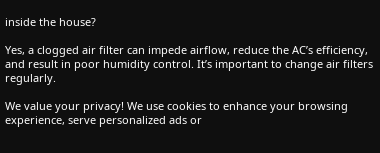inside the house?

Yes, a clogged air filter can impede airflow, reduce the AC’s efficiency, and result in poor humidity control. It’s important to change air filters regularly.

We value your privacy! We use cookies to enhance your browsing experience, serve personalized ads or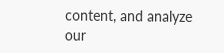content, and analyze our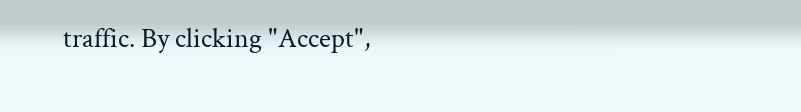traffic. By clicking "Accept",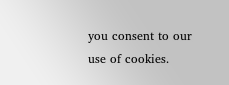you consent to our use of cookies.